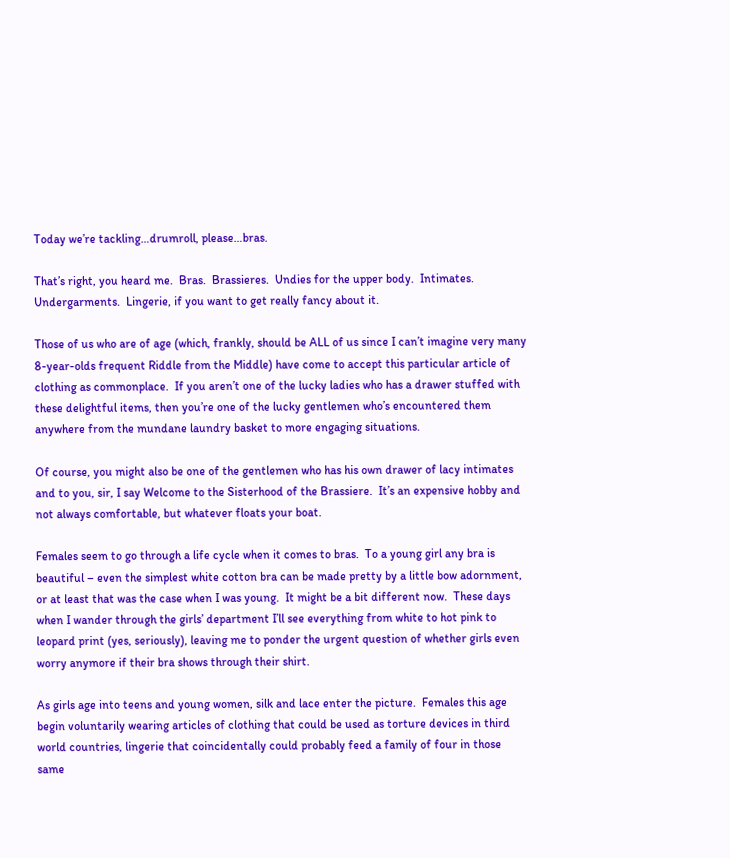Today we’re tackling…drumroll, please…bras.

That’s right, you heard me.  Bras.  Brassieres.  Undies for the upper body.  Intimates.  Undergarments.  Lingerie, if you want to get really fancy about it.

Those of us who are of age (which, frankly, should be ALL of us since I can’t imagine very many 8-year-olds frequent Riddle from the Middle) have come to accept this particular article of clothing as commonplace.  If you aren’t one of the lucky ladies who has a drawer stuffed with these delightful items, then you’re one of the lucky gentlemen who’s encountered them anywhere from the mundane laundry basket to more engaging situations.

Of course, you might also be one of the gentlemen who has his own drawer of lacy intimates and to you, sir, I say Welcome to the Sisterhood of the Brassiere.  It’s an expensive hobby and not always comfortable, but whatever floats your boat.

Females seem to go through a life cycle when it comes to bras.  To a young girl any bra is beautiful – even the simplest white cotton bra can be made pretty by a little bow adornment, or at least that was the case when I was young.  It might be a bit different now.  These days when I wander through the girls’ department I’ll see everything from white to hot pink to leopard print (yes, seriously), leaving me to ponder the urgent question of whether girls even worry anymore if their bra shows through their shirt.

As girls age into teens and young women, silk and lace enter the picture.  Females this age begin voluntarily wearing articles of clothing that could be used as torture devices in third world countries, lingerie that coincidentally could probably feed a family of four in those same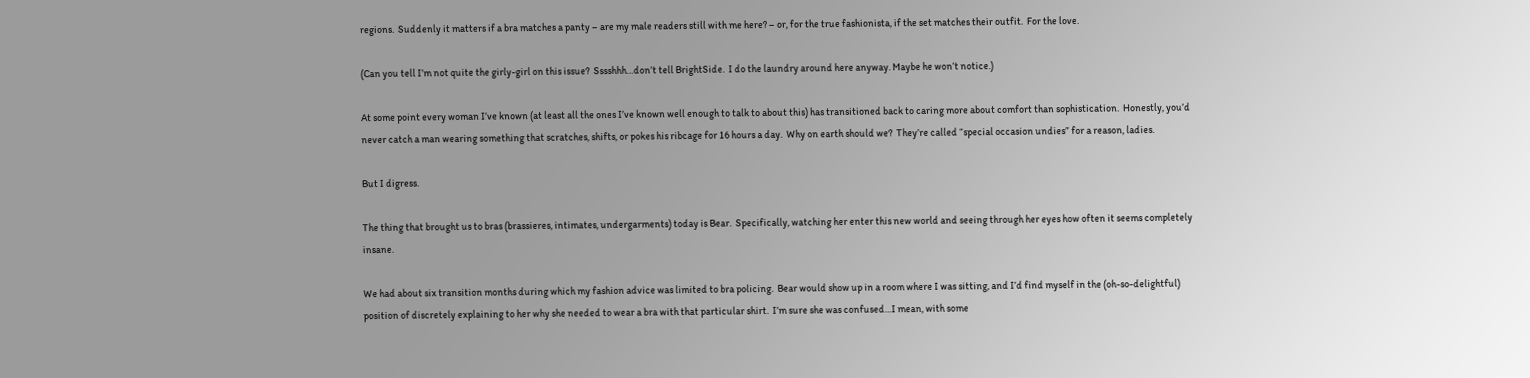regions.  Suddenly it matters if a bra matches a panty – are my male readers still with me here? – or, for the true fashionista, if the set matches their outfit.  For the love.

(Can you tell I’m not quite the girly-girl on this issue?  Sssshhh…don’t tell BrightSide.  I do the laundry around here anyway. Maybe he won’t notice.)

At some point every woman I’ve known (at least all the ones I’ve known well enough to talk to about this) has transitioned back to caring more about comfort than sophistication.  Honestly, you’d never catch a man wearing something that scratches, shifts, or pokes his ribcage for 16 hours a day.  Why on earth should we?  They’re called “special occasion undies” for a reason, ladies.

But I digress.

The thing that brought us to bras (brassieres, intimates, undergarments) today is Bear.  Specifically, watching her enter this new world and seeing through her eyes how often it seems completely insane.

We had about six transition months during which my fashion advice was limited to bra policing.  Bear would show up in a room where I was sitting, and I’d find myself in the (oh-so-delightful) position of discretely explaining to her why she needed to wear a bra with that particular shirt.  I’m sure she was confused…I mean, with some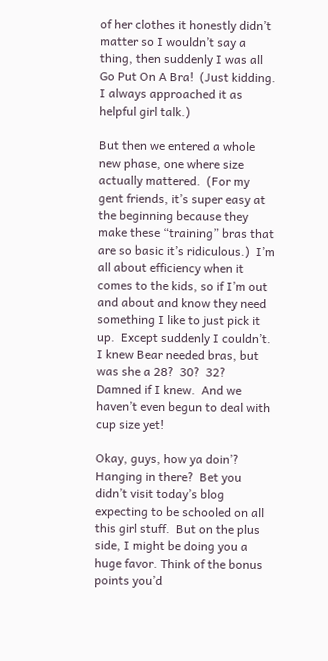of her clothes it honestly didn’t matter so I wouldn’t say a thing, then suddenly I was all Go Put On A Bra!  (Just kidding.  I always approached it as helpful girl talk.)

But then we entered a whole new phase, one where size actually mattered.  (For my gent friends, it’s super easy at the beginning because they make these “training” bras that are so basic it’s ridiculous.)  I’m all about efficiency when it comes to the kids, so if I’m out and about and know they need something I like to just pick it up.  Except suddenly I couldn’t.  I knew Bear needed bras, but was she a 28?  30?  32?  Damned if I knew.  And we haven’t even begun to deal with cup size yet!

Okay, guys, how ya doin’?  Hanging in there?  Bet you didn’t visit today’s blog expecting to be schooled on all this girl stuff.  But on the plus side, I might be doing you a huge favor. Think of the bonus points you’d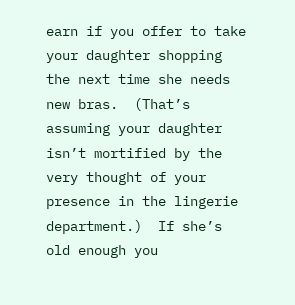earn if you offer to take your daughter shopping the next time she needs new bras.  (That’s assuming your daughter isn’t mortified by the very thought of your presence in the lingerie department.)  If she’s old enough you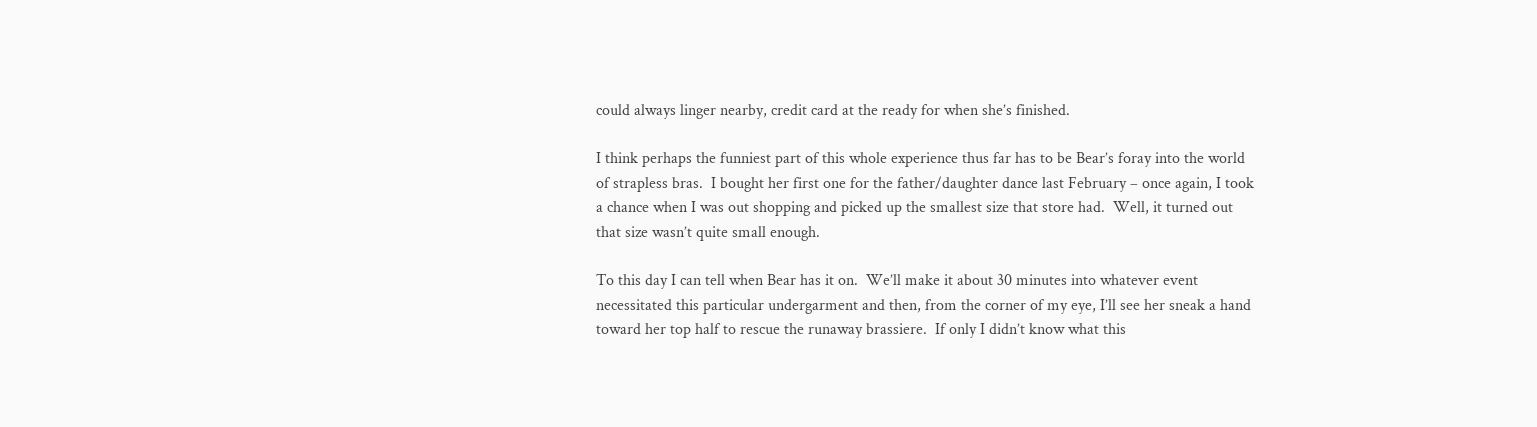could always linger nearby, credit card at the ready for when she’s finished.

I think perhaps the funniest part of this whole experience thus far has to be Bear’s foray into the world of strapless bras.  I bought her first one for the father/daughter dance last February – once again, I took a chance when I was out shopping and picked up the smallest size that store had.  Well, it turned out that size wasn’t quite small enough.

To this day I can tell when Bear has it on.  We’ll make it about 30 minutes into whatever event necessitated this particular undergarment and then, from the corner of my eye, I’ll see her sneak a hand toward her top half to rescue the runaway brassiere.  If only I didn’t know what this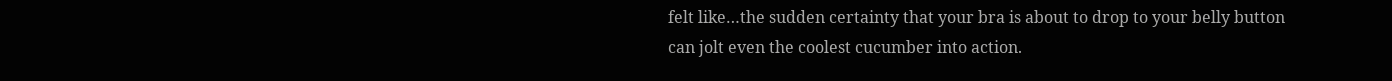felt like…the sudden certainty that your bra is about to drop to your belly button can jolt even the coolest cucumber into action.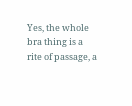Yes, the whole bra thing is a rite of passage, a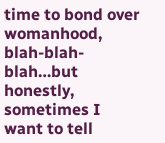time to bond over womanhood, blah-blah-blah…but honestly, sometimes I want to tell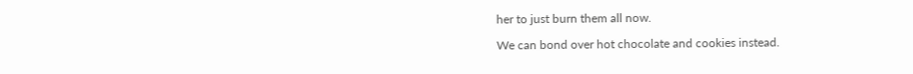her to just burn them all now.

We can bond over hot chocolate and cookies instead.